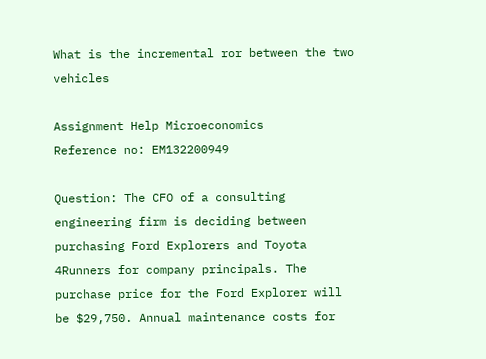What is the incremental ror between the two vehicles

Assignment Help Microeconomics
Reference no: EM132200949

Question: The CFO of a consulting engineering firm is deciding between purchasing Ford Explorers and Toyota 4Runners for company principals. The purchase price for the Ford Explorer will be $29,750. Annual maintenance costs for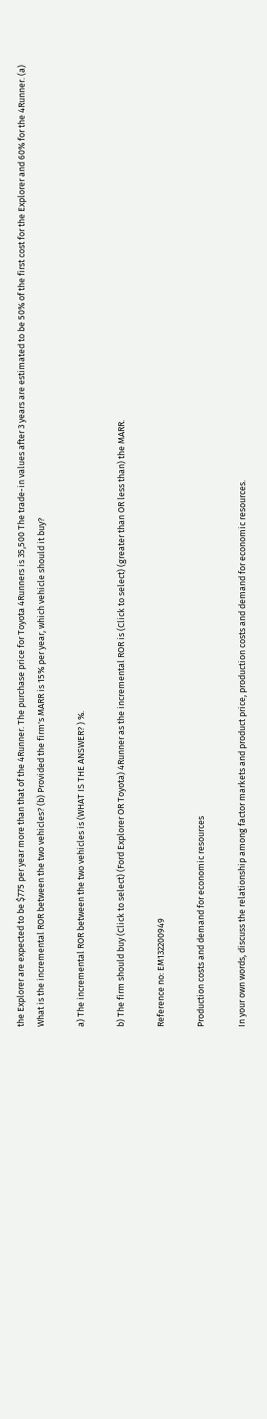the Explorer are expected to be $775 per year more than that of the 4Runner. The purchase price for Toyota 4Runners is 35,500 The trade-in values after 3 years are estimated to be 50% of the first cost for the Explorer and 60% for the 4Runner. (a) What is the incremental ROR between the two vehicles? (b) Provided the firm's MARR is 15% per year, which vehicle should it buy?

a) The incremental ROR between the two vehicles is (WHAT IS THE ANSWER? ) %.

b) The firm should buy (Click to select) (Ford Explorer OR Toyota) 4Runner as the incremental ROR is (Click to select) (greater than OR less than) the MARR.

Reference no: EM132200949

Production costs and demand for economic resources

In your own words, discuss the relationship among factor markets and product price, production costs and demand for economic resources.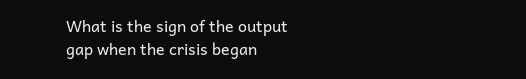What is the sign of the output gap when the crisis began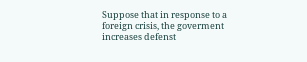Suppose that in response to a foreign crisis, the goverment increases defenst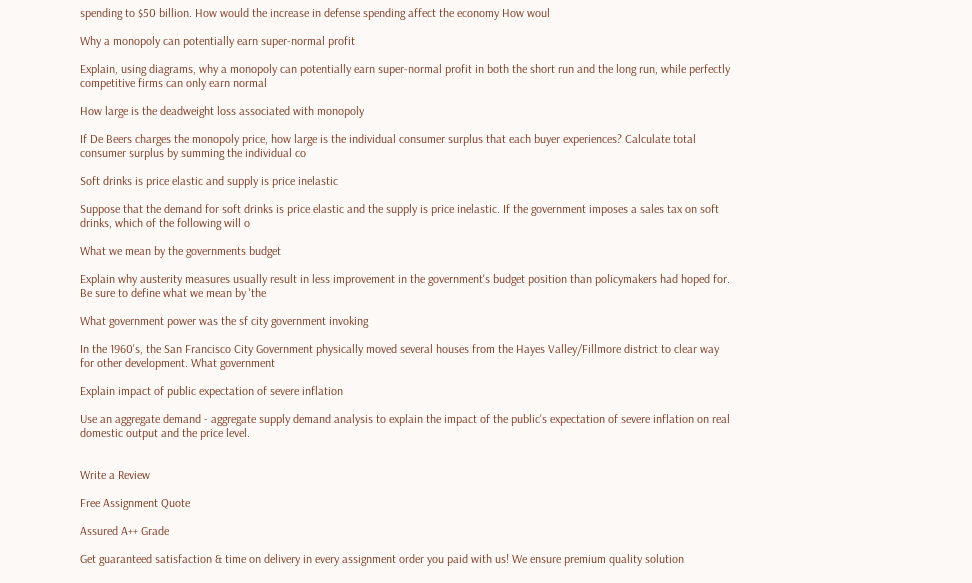spending to $50 billion. How would the increase in defense spending affect the economy How woul

Why a monopoly can potentially earn super-normal profit

Explain, using diagrams, why a monopoly can potentially earn super-normal profit in both the short run and the long run, while perfectly competitive firms can only earn normal

How large is the deadweight loss associated with monopoly

If De Beers charges the monopoly price, how large is the individual consumer surplus that each buyer experiences? Calculate total consumer surplus by summing the individual co

Soft drinks is price elastic and supply is price inelastic

Suppose that the demand for soft drinks is price elastic and the supply is price inelastic. If the government imposes a sales tax on soft drinks, which of the following will o

What we mean by the governments budget

Explain why austerity measures usually result in less improvement in the government's budget position than policymakers had hoped for. Be sure to define what we mean by 'the

What government power was the sf city government invoking

In the 1960's, the San Francisco City Government physically moved several houses from the Hayes Valley/Fillmore district to clear way for other development. What government

Explain impact of public expectation of severe inflation

Use an aggregate demand - aggregate supply demand analysis to explain the impact of the public's expectation of severe inflation on real domestic output and the price level.


Write a Review

Free Assignment Quote

Assured A++ Grade

Get guaranteed satisfaction & time on delivery in every assignment order you paid with us! We ensure premium quality solution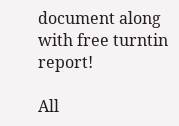document along with free turntin report!

All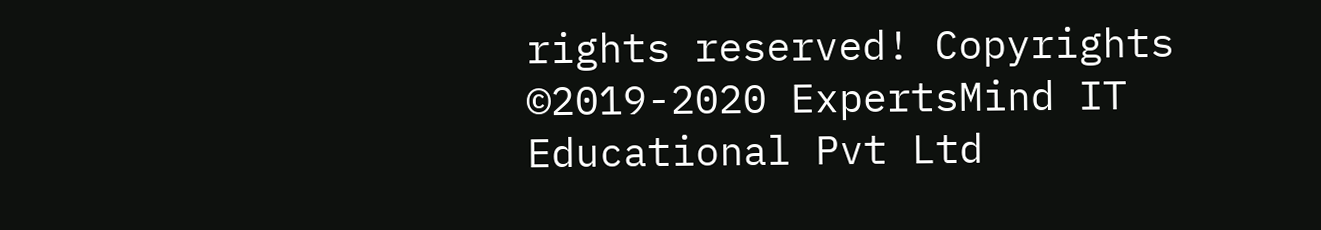rights reserved! Copyrights ©2019-2020 ExpertsMind IT Educational Pvt Ltd